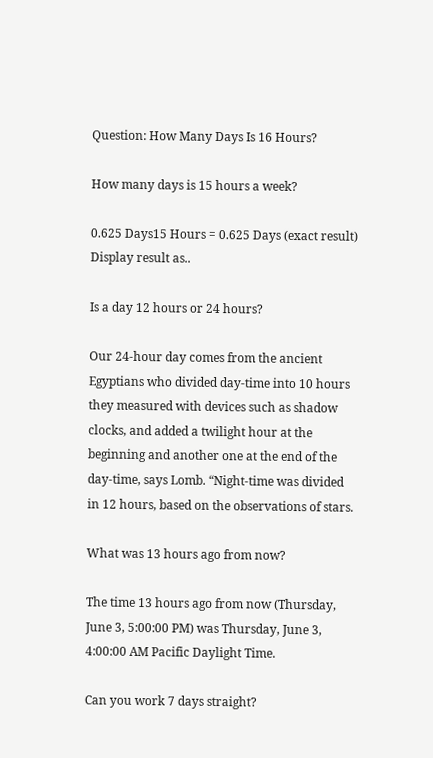Question: How Many Days Is 16 Hours?

How many days is 15 hours a week?

0.625 Days15 Hours = 0.625 Days (exact result) Display result as..

Is a day 12 hours or 24 hours?

Our 24-hour day comes from the ancient Egyptians who divided day-time into 10 hours they measured with devices such as shadow clocks, and added a twilight hour at the beginning and another one at the end of the day-time, says Lomb. “Night-time was divided in 12 hours, based on the observations of stars.

What was 13 hours ago from now?

The time 13 hours ago from now (Thursday, June 3, 5:00:00 PM) was Thursday, June 3, 4:00:00 AM Pacific Daylight Time.

Can you work 7 days straight?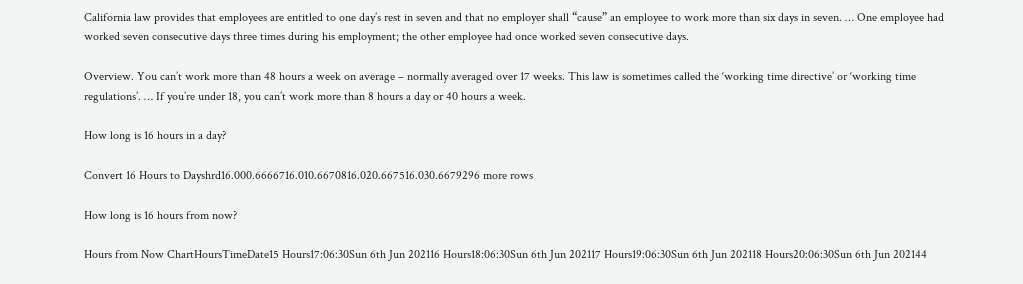California law provides that employees are entitled to one day’s rest in seven and that no employer shall “cause” an employee to work more than six days in seven. … One employee had worked seven consecutive days three times during his employment; the other employee had once worked seven consecutive days.

Overview. You can’t work more than 48 hours a week on average – normally averaged over 17 weeks. This law is sometimes called the ‘working time directive’ or ‘working time regulations’. … If you’re under 18, you can’t work more than 8 hours a day or 40 hours a week.

How long is 16 hours in a day?

Convert 16 Hours to Dayshrd16.000.6666716.010.6670816.020.667516.030.6679296 more rows

How long is 16 hours from now?

Hours from Now ChartHoursTimeDate15 Hours17:06:30Sun 6th Jun 202116 Hours18:06:30Sun 6th Jun 202117 Hours19:06:30Sun 6th Jun 202118 Hours20:06:30Sun 6th Jun 202144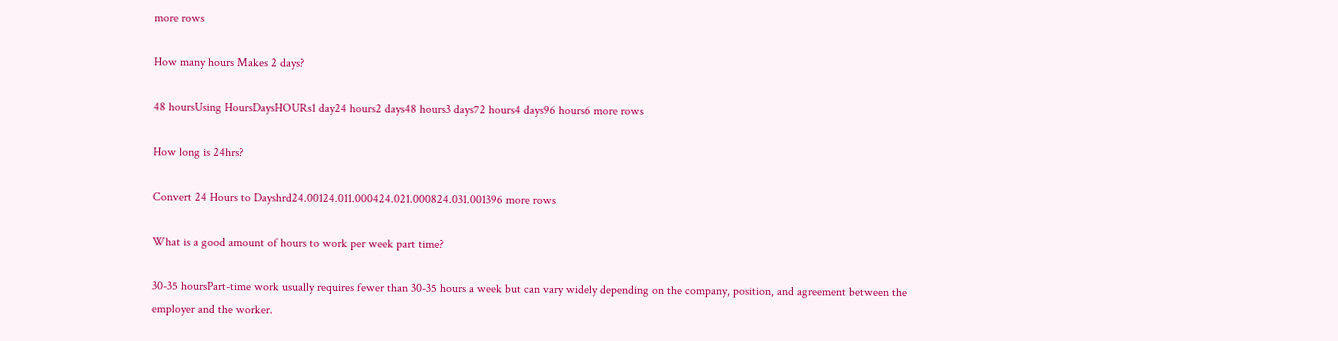more rows

How many hours Makes 2 days?

48 hoursUsing HoursDaysHOURs1 day24 hours2 days48 hours3 days72 hours4 days96 hours6 more rows

How long is 24hrs?

Convert 24 Hours to Dayshrd24.00124.011.000424.021.000824.031.001396 more rows

What is a good amount of hours to work per week part time?

30-35 hoursPart-time work usually requires fewer than 30-35 hours a week but can vary widely depending on the company, position, and agreement between the employer and the worker.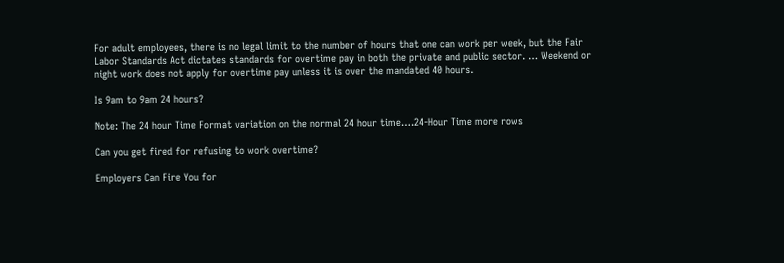For adult employees, there is no legal limit to the number of hours that one can work per week, but the Fair Labor Standards Act dictates standards for overtime pay in both the private and public sector. … Weekend or night work does not apply for overtime pay unless it is over the mandated 40 hours.

Is 9am to 9am 24 hours?

Note: The 24 hour Time Format variation on the normal 24 hour time….24-Hour Time more rows

Can you get fired for refusing to work overtime?

Employers Can Fire You for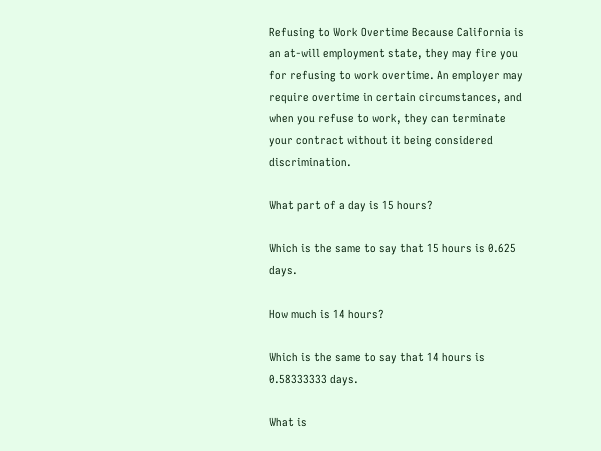Refusing to Work Overtime Because California is an at-will employment state, they may fire you for refusing to work overtime. An employer may require overtime in certain circumstances, and when you refuse to work, they can terminate your contract without it being considered discrimination.

What part of a day is 15 hours?

Which is the same to say that 15 hours is 0.625 days.

How much is 14 hours?

Which is the same to say that 14 hours is 0.58333333 days.

What is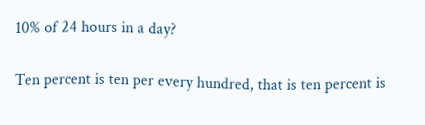10% of 24 hours in a day?

Ten percent is ten per every hundred, that is ten percent is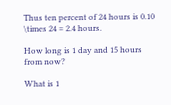Thus ten percent of 24 hours is 0.10 \times 24 = 2.4 hours.

How long is 1 day and 15 hours from now?

What is 1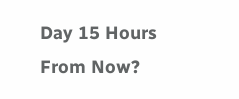Day 15 Hours From Now?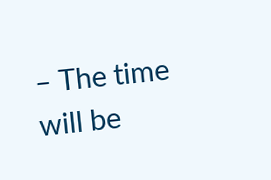– The time will be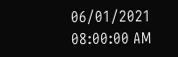06/01/2021 08:00:00 AM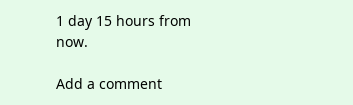1 day 15 hours from now.

Add a comment